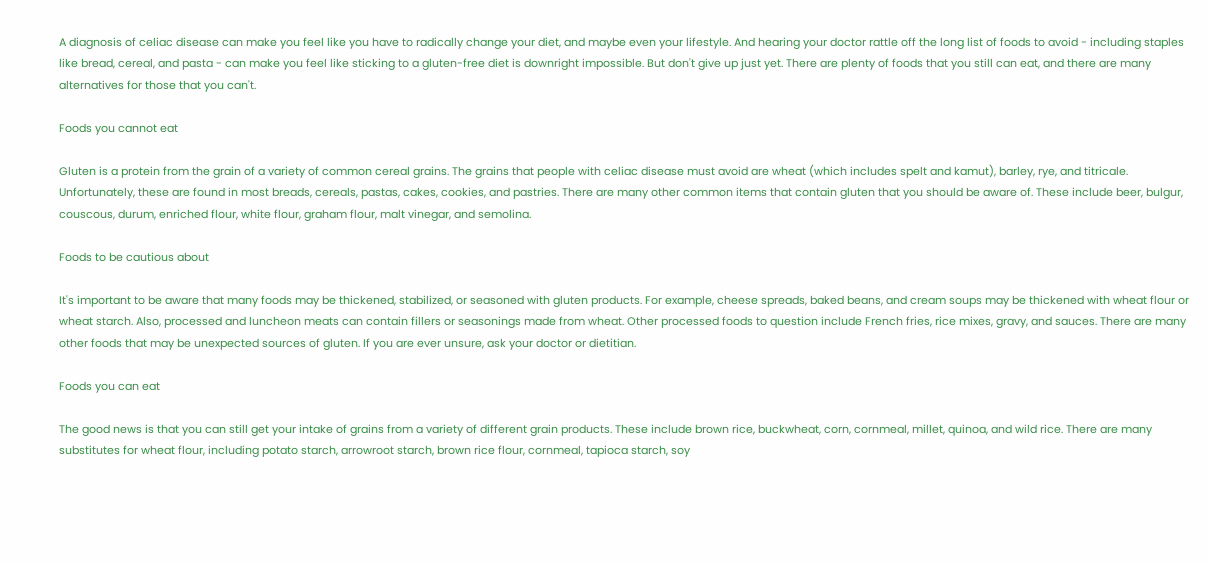A diagnosis of celiac disease can make you feel like you have to radically change your diet, and maybe even your lifestyle. And hearing your doctor rattle off the long list of foods to avoid - including staples like bread, cereal, and pasta - can make you feel like sticking to a gluten-free diet is downright impossible. But don't give up just yet. There are plenty of foods that you still can eat, and there are many alternatives for those that you can't.

Foods you cannot eat

Gluten is a protein from the grain of a variety of common cereal grains. The grains that people with celiac disease must avoid are wheat (which includes spelt and kamut), barley, rye, and titricale. Unfortunately, these are found in most breads, cereals, pastas, cakes, cookies, and pastries. There are many other common items that contain gluten that you should be aware of. These include beer, bulgur, couscous, durum, enriched flour, white flour, graham flour, malt vinegar, and semolina.

Foods to be cautious about

It's important to be aware that many foods may be thickened, stabilized, or seasoned with gluten products. For example, cheese spreads, baked beans, and cream soups may be thickened with wheat flour or wheat starch. Also, processed and luncheon meats can contain fillers or seasonings made from wheat. Other processed foods to question include French fries, rice mixes, gravy, and sauces. There are many other foods that may be unexpected sources of gluten. If you are ever unsure, ask your doctor or dietitian.

Foods you can eat

The good news is that you can still get your intake of grains from a variety of different grain products. These include brown rice, buckwheat, corn, cornmeal, millet, quinoa, and wild rice. There are many substitutes for wheat flour, including potato starch, arrowroot starch, brown rice flour, cornmeal, tapioca starch, soy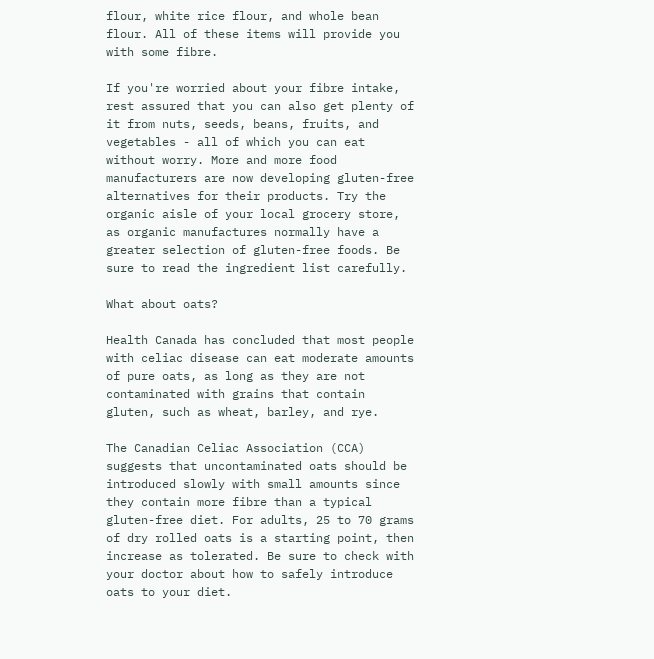flour, white rice flour, and whole bean flour. All of these items will provide you with some fibre.

If you're worried about your fibre intake, rest assured that you can also get plenty of it from nuts, seeds, beans, fruits, and vegetables - all of which you can eat without worry. More and more food manufacturers are now developing gluten-free alternatives for their products. Try the organic aisle of your local grocery store, as organic manufactures normally have a greater selection of gluten-free foods. Be sure to read the ingredient list carefully.

What about oats?

Health Canada has concluded that most people with celiac disease can eat moderate amounts of pure oats, as long as they are not contaminated with grains that contain gluten, such as wheat, barley, and rye.

The Canadian Celiac Association (CCA) suggests that uncontaminated oats should be introduced slowly with small amounts since they contain more fibre than a typical gluten-free diet. For adults, 25 to 70 grams of dry rolled oats is a starting point, then increase as tolerated. Be sure to check with your doctor about how to safely introduce oats to your diet.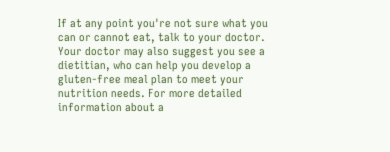If at any point you're not sure what you can or cannot eat, talk to your doctor. Your doctor may also suggest you see a dietitian, who can help you develop a gluten-free meal plan to meet your nutrition needs. For more detailed information about a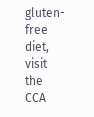gluten-free diet, visit the CCA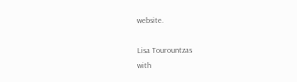website.

Lisa Tourountzas
with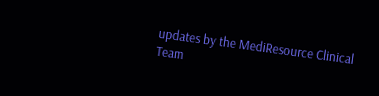updates by the MediResource Clinical Team